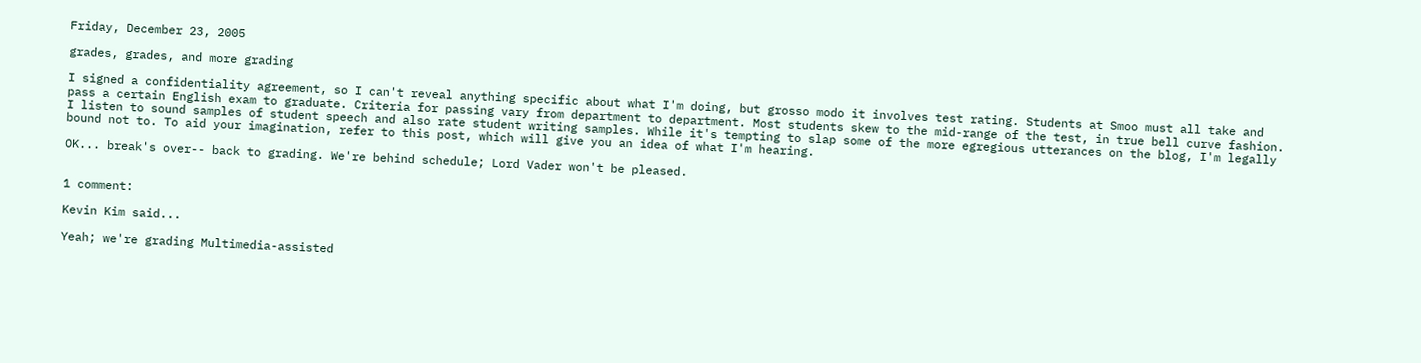Friday, December 23, 2005

grades, grades, and more grading

I signed a confidentiality agreement, so I can't reveal anything specific about what I'm doing, but grosso modo it involves test rating. Students at Smoo must all take and pass a certain English exam to graduate. Criteria for passing vary from department to department. Most students skew to the mid-range of the test, in true bell curve fashion. I listen to sound samples of student speech and also rate student writing samples. While it's tempting to slap some of the more egregious utterances on the blog, I'm legally bound not to. To aid your imagination, refer to this post, which will give you an idea of what I'm hearing.

OK... break's over-- back to grading. We're behind schedule; Lord Vader won't be pleased.


1 comment:

Kevin Kim said...

Yeah; we're grading Multimedia-assisted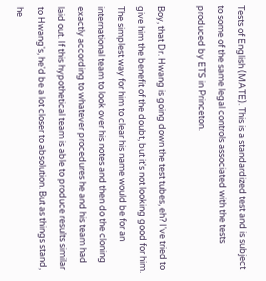Tests of English (MATE). This is a standardized test and is subject to some of the same legal controls associated with the tests produced by ETS in Princeton.

Boy, that Dr. Hwang is going down the test tubes, eh? I've tried to give him the benefit of the doubt, but it's not looking good for him. The simplest way for him to clear his name would be for an international team to look over his notes and then do the cloning exactly according to whatever procedures he and his team had laid out. If this hypothetical team is able to produce results similar to Hwang's, he'd be a lot closer to absolution. But as things stand, he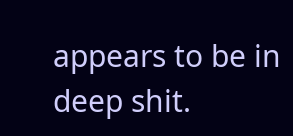appears to be in deep shit.